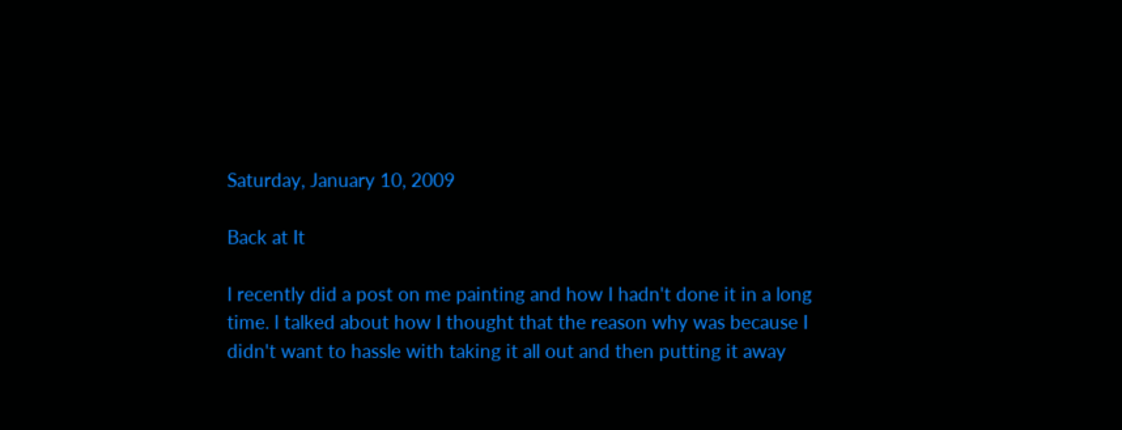Saturday, January 10, 2009

Back at It

I recently did a post on me painting and how I hadn't done it in a long time. I talked about how I thought that the reason why was because I didn't want to hassle with taking it all out and then putting it away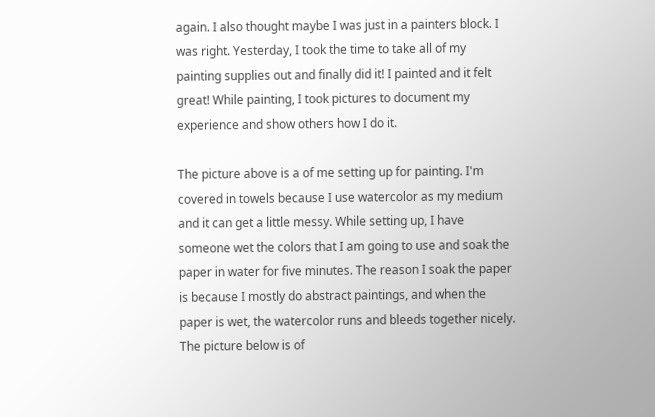again. I also thought maybe I was just in a painters block. I was right. Yesterday, I took the time to take all of my painting supplies out and finally did it! I painted and it felt great! While painting, I took pictures to document my experience and show others how I do it.

The picture above is a of me setting up for painting. I'm covered in towels because I use watercolor as my medium and it can get a little messy. While setting up, I have someone wet the colors that I am going to use and soak the paper in water for five minutes. The reason I soak the paper is because I mostly do abstract paintings, and when the paper is wet, the watercolor runs and bleeds together nicely. The picture below is of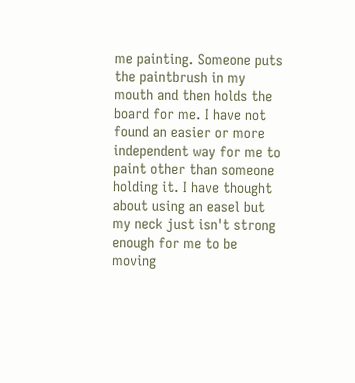me painting. Someone puts the paintbrush in my mouth and then holds the board for me. I have not found an easier or more independent way for me to paint other than someone holding it. I have thought about using an easel but my neck just isn't strong enough for me to be moving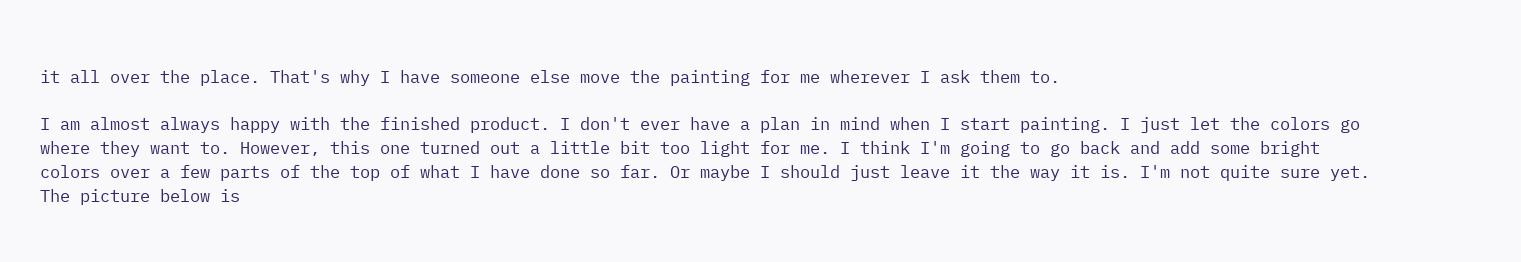it all over the place. That's why I have someone else move the painting for me wherever I ask them to.

I am almost always happy with the finished product. I don't ever have a plan in mind when I start painting. I just let the colors go where they want to. However, this one turned out a little bit too light for me. I think I'm going to go back and add some bright colors over a few parts of the top of what I have done so far. Or maybe I should just leave it the way it is. I'm not quite sure yet. The picture below is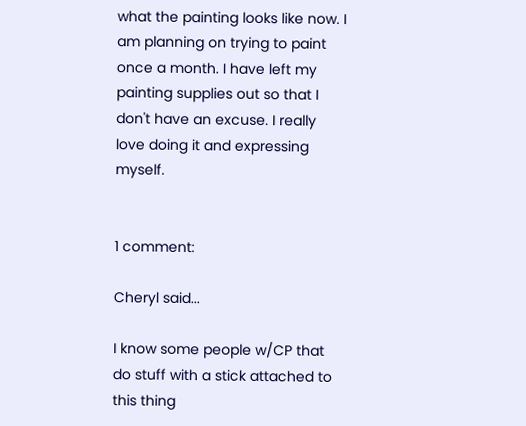what the painting looks like now. I am planning on trying to paint once a month. I have left my painting supplies out so that I don't have an excuse. I really love doing it and expressing myself.


1 comment:

Cheryl said...

I know some people w/CP that do stuff with a stick attached to this thing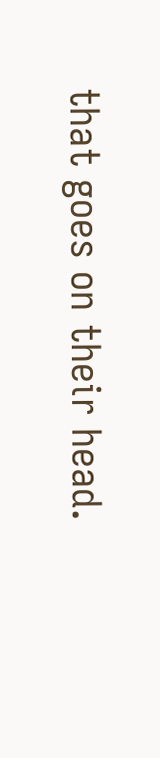that goes on their head.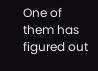One of them has figured out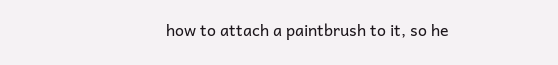how to attach a paintbrush to it, so he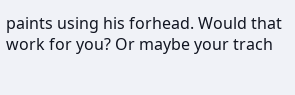paints using his forhead. Would that work for you? Or maybe your trach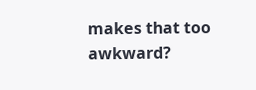makes that too awkward?